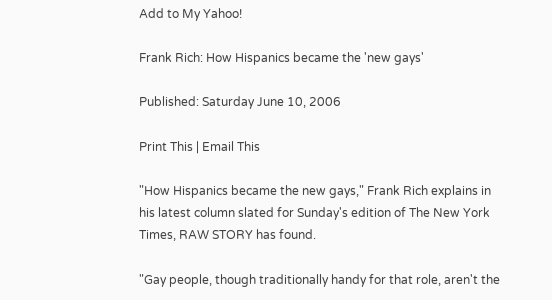Add to My Yahoo!

Frank Rich: How Hispanics became the 'new gays'

Published: Saturday June 10, 2006

Print This | Email This

"How Hispanics became the new gays," Frank Rich explains in his latest column slated for Sunday's edition of The New York Times, RAW STORY has found.

"Gay people, though traditionally handy for that role, aren't the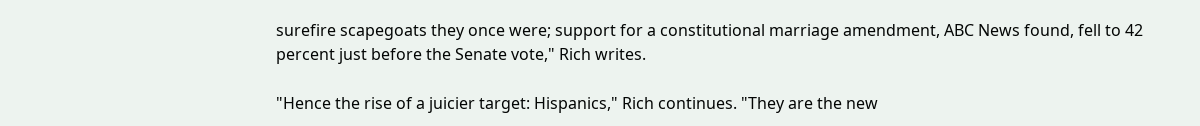surefire scapegoats they once were; support for a constitutional marriage amendment, ABC News found, fell to 42 percent just before the Senate vote," Rich writes.

"Hence the rise of a juicier target: Hispanics," Rich continues. "They are the new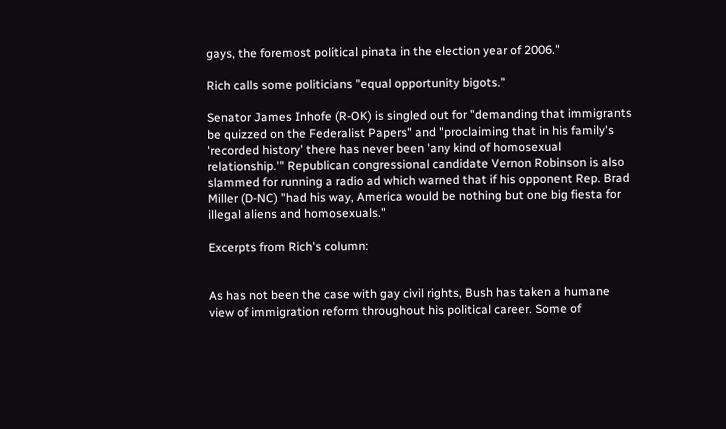gays, the foremost political pinata in the election year of 2006."

Rich calls some politicians "equal opportunity bigots."

Senator James Inhofe (R-OK) is singled out for "demanding that immigrants be quizzed on the Federalist Papers" and "proclaiming that in his family's 'recorded history' there has never been 'any kind of homosexual relationship.'" Republican congressional candidate Vernon Robinson is also slammed for running a radio ad which warned that if his opponent Rep. Brad Miller (D-NC) "had his way, America would be nothing but one big fiesta for illegal aliens and homosexuals."

Excerpts from Rich's column:


As has not been the case with gay civil rights, Bush has taken a humane view of immigration reform throughout his political career. Some of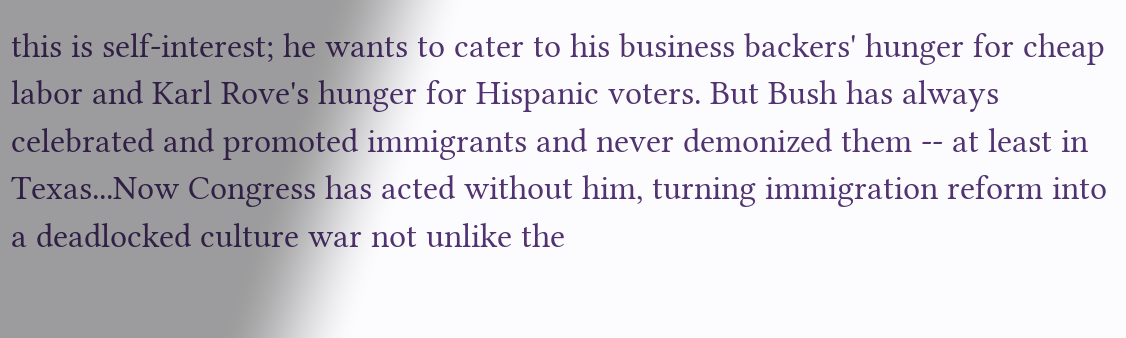this is self-interest; he wants to cater to his business backers' hunger for cheap labor and Karl Rove's hunger for Hispanic voters. But Bush has always celebrated and promoted immigrants and never demonized them -- at least in Texas...Now Congress has acted without him, turning immigration reform into a deadlocked culture war not unlike the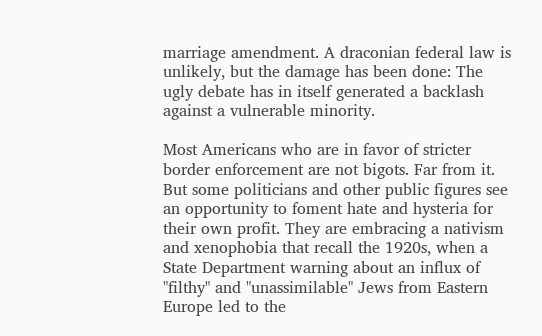marriage amendment. A draconian federal law is unlikely, but the damage has been done: The ugly debate has in itself generated a backlash against a vulnerable minority.

Most Americans who are in favor of stricter border enforcement are not bigots. Far from it. But some politicians and other public figures see an opportunity to foment hate and hysteria for their own profit. They are embracing a nativism and xenophobia that recall the 1920s, when a State Department warning about an influx of "filthy" and "unassimilable" Jews from Eastern Europe led to the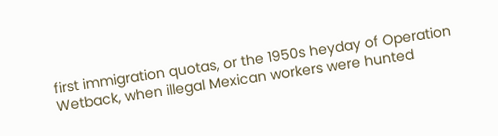first immigration quotas, or the 1950s heyday of Operation Wetback, when illegal Mexican workers were hunted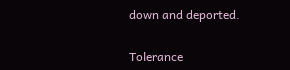down and deported.


Tolerance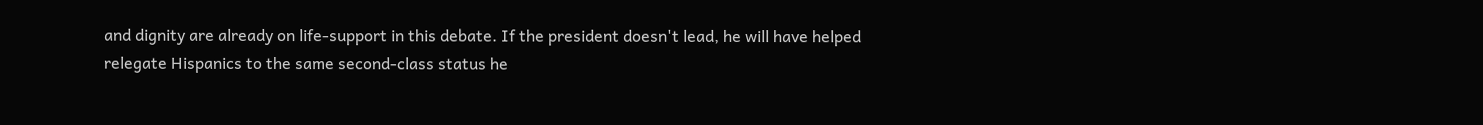and dignity are already on life-support in this debate. If the president doesn't lead, he will have helped relegate Hispanics to the same second-class status he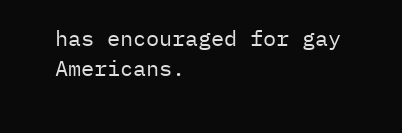has encouraged for gay Americans.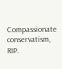Compassionate conservatism, RIP.